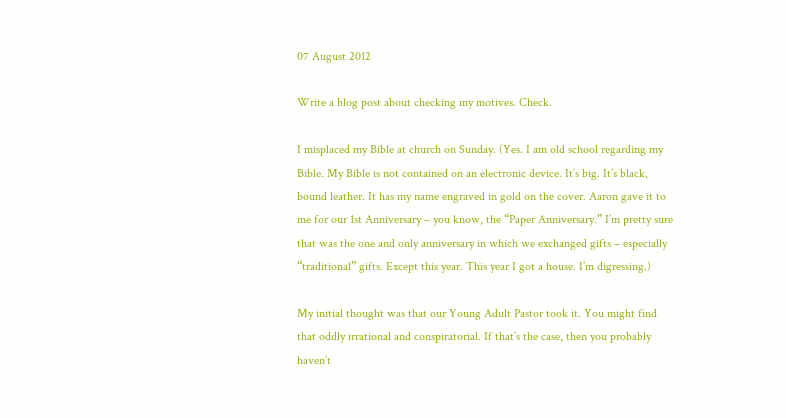07 August 2012

Write a blog post about checking my motives. Check.

I misplaced my Bible at church on Sunday. (Yes. I am old school regarding my Bible. My Bible is not contained on an electronic device. It’s big. It’s black, bound leather. It has my name engraved in gold on the cover. Aaron gave it to me for our 1st Anniversary – you know, the “Paper Anniversary.” I’m pretty sure that was the one and only anniversary in which we exchanged gifts – especially “traditional” gifts. Except this year. This year I got a house. I’m digressing.)

My initial thought was that our Young Adult Pastor took it. You might find that oddly irrational and conspiratorial. If that’s the case, then you probably haven’t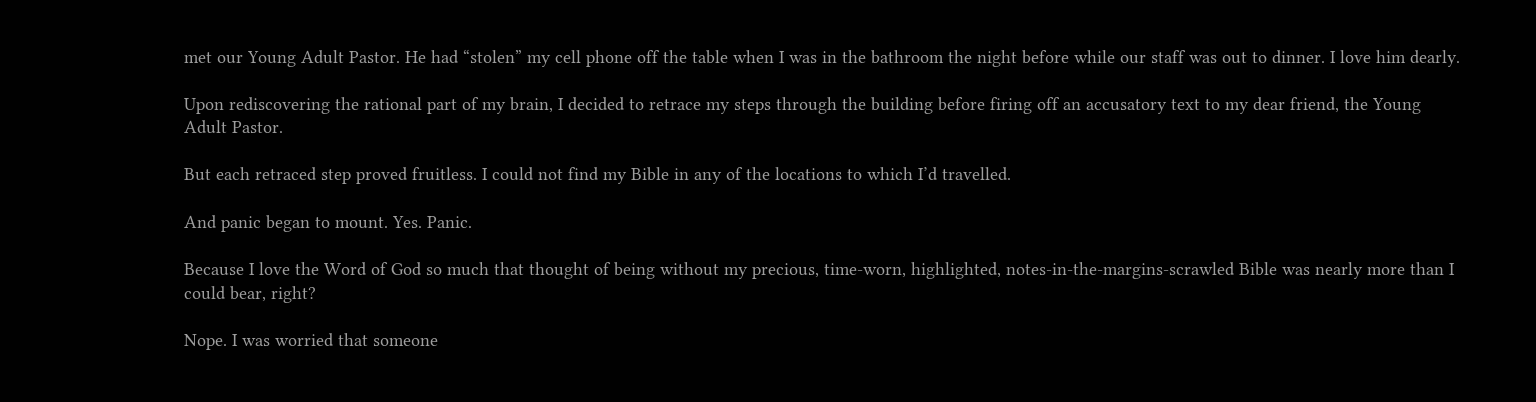met our Young Adult Pastor. He had “stolen” my cell phone off the table when I was in the bathroom the night before while our staff was out to dinner. I love him dearly.

Upon rediscovering the rational part of my brain, I decided to retrace my steps through the building before firing off an accusatory text to my dear friend, the Young Adult Pastor.

But each retraced step proved fruitless. I could not find my Bible in any of the locations to which I’d travelled.

And panic began to mount. Yes. Panic.

Because I love the Word of God so much that thought of being without my precious, time-worn, highlighted, notes-in-the-margins-scrawled Bible was nearly more than I could bear, right?

Nope. I was worried that someone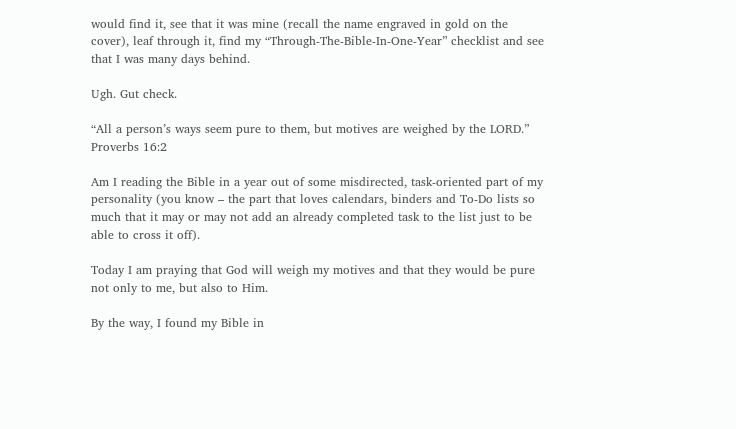would find it, see that it was mine (recall the name engraved in gold on the cover), leaf through it, find my “Through-The-Bible-In-One-Year” checklist and see that I was many days behind.

Ugh. Gut check.

“All a person’s ways seem pure to them, but motives are weighed by the LORD.” Proverbs 16:2

Am I reading the Bible in a year out of some misdirected, task-oriented part of my personality (you know – the part that loves calendars, binders and To-Do lists so much that it may or may not add an already completed task to the list just to be able to cross it off).

Today I am praying that God will weigh my motives and that they would be pure not only to me, but also to Him.

By the way, I found my Bible in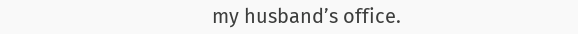my husband’s office.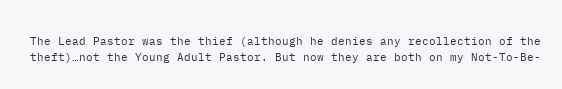The Lead Pastor was the thief (although he denies any recollection of the theft)…not the Young Adult Pastor. But now they are both on my Not-To-Be-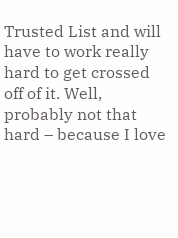Trusted List and will have to work really hard to get crossed off of it. Well, probably not that hard – because I love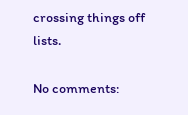crossing things off lists.

No comments: